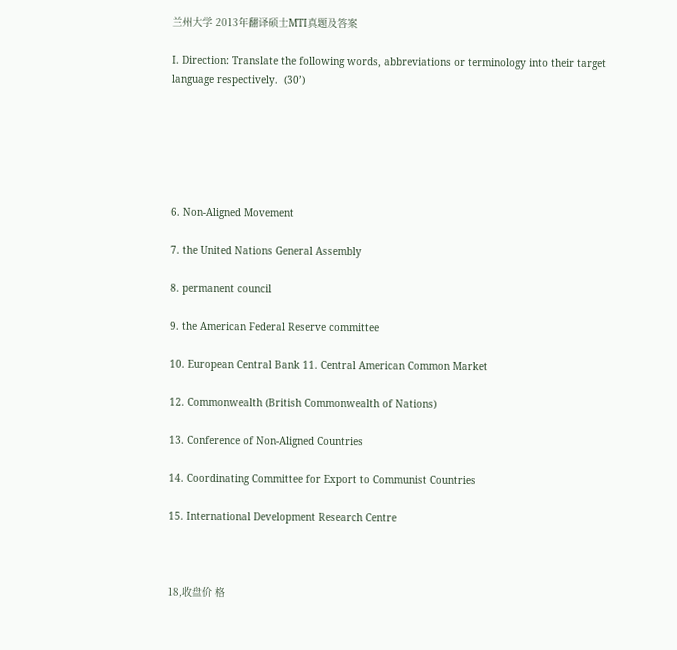兰州大学 2013年翻译硕士MTI真题及答案

I. Direction: Translate the following words, abbreviations or terminology into their target language respectively.  (30’)






6. Non-Aligned Movement

7. the United Nations General Assembly

8. permanent council

9. the American Federal Reserve committee

10. European Central Bank 11. Central American Common Market

12. Commonwealth (British Commonwealth of Nations)

13. Conference of Non-Aligned Countries

14. Coordinating Committee for Export to Communist Countries

15. International Development Research Centre



18,收盘价 格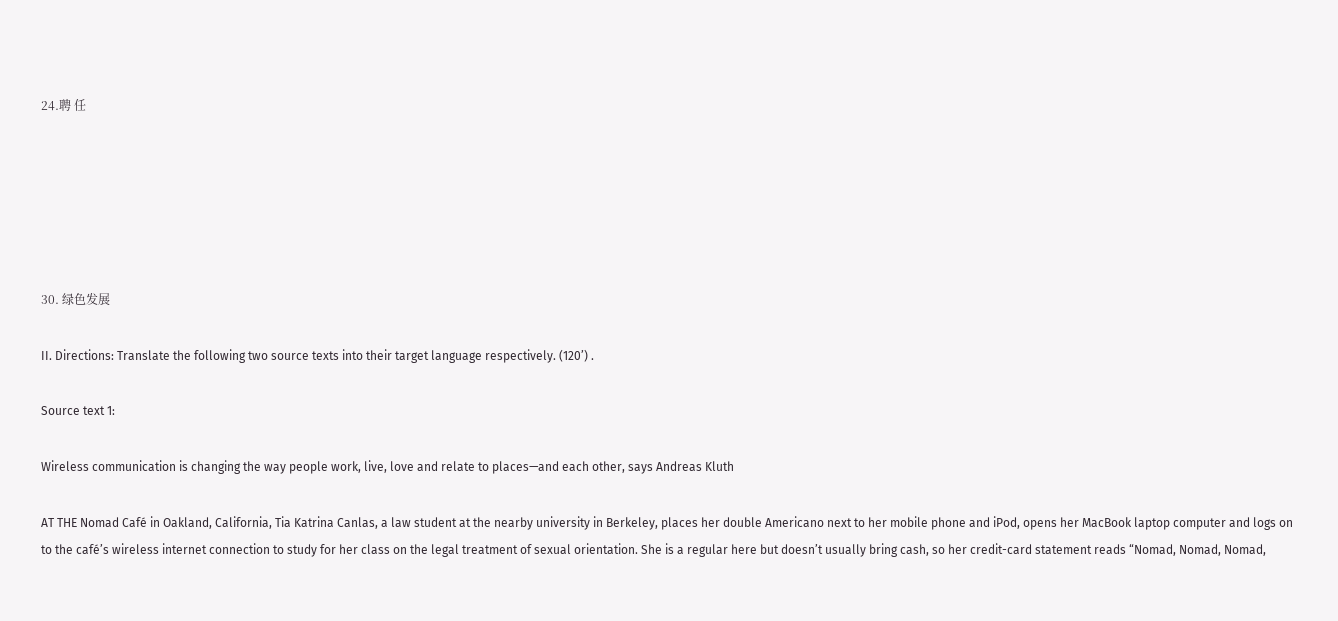24.聘 任






30. 绿色发展

II. Directions: Translate the following two source texts into their target language respectively. (120’) .

Source text 1:

Wireless communication is changing the way people work, live, love and relate to places—and each other, says Andreas Kluth

AT THE Nomad Café in Oakland, California, Tia Katrina Canlas, a law student at the nearby university in Berkeley, places her double Americano next to her mobile phone and iPod, opens her MacBook laptop computer and logs on to the café’s wireless internet connection to study for her class on the legal treatment of sexual orientation. She is a regular here but doesn’t usually bring cash, so her credit-card statement reads “Nomad, Nomad, Nomad,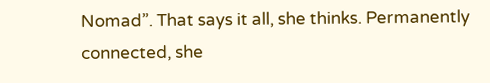Nomad”. That says it all, she thinks. Permanently connected, she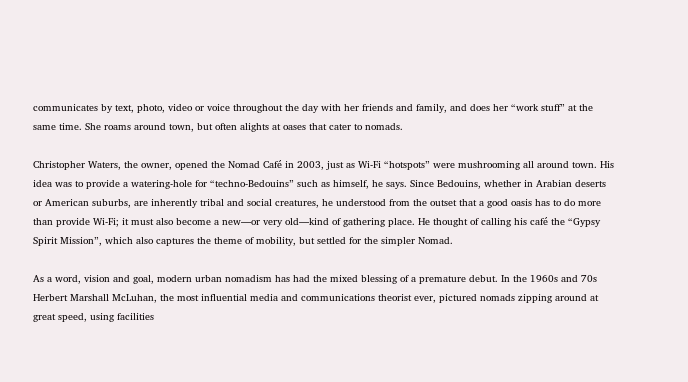communicates by text, photo, video or voice throughout the day with her friends and family, and does her “work stuff” at the same time. She roams around town, but often alights at oases that cater to nomads.

Christopher Waters, the owner, opened the Nomad Café in 2003, just as Wi-Fi “hotspots” were mushrooming all around town. His idea was to provide a watering-hole for “techno-Bedouins” such as himself, he says. Since Bedouins, whether in Arabian deserts or American suburbs, are inherently tribal and social creatures, he understood from the outset that a good oasis has to do more than provide Wi-Fi; it must also become a new—or very old—kind of gathering place. He thought of calling his café the “Gypsy Spirit Mission”, which also captures the theme of mobility, but settled for the simpler Nomad.

As a word, vision and goal, modern urban nomadism has had the mixed blessing of a premature debut. In the 1960s and 70s Herbert Marshall McLuhan, the most influential media and communications theorist ever, pictured nomads zipping around at great speed, using facilities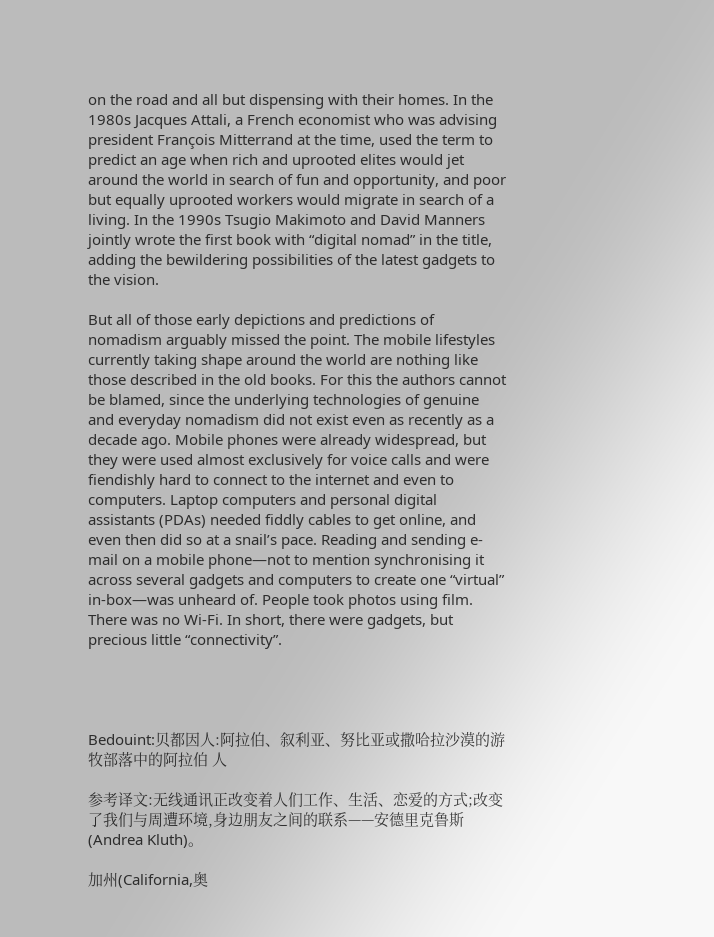on the road and all but dispensing with their homes. In the 1980s Jacques Attali, a French economist who was advising president François Mitterrand at the time, used the term to predict an age when rich and uprooted elites would jet around the world in search of fun and opportunity, and poor but equally uprooted workers would migrate in search of a living. In the 1990s Tsugio Makimoto and David Manners jointly wrote the first book with “digital nomad” in the title, adding the bewildering possibilities of the latest gadgets to the vision.

But all of those early depictions and predictions of nomadism arguably missed the point. The mobile lifestyles currently taking shape around the world are nothing like those described in the old books. For this the authors cannot be blamed, since the underlying technologies of genuine and everyday nomadism did not exist even as recently as a decade ago. Mobile phones were already widespread, but they were used almost exclusively for voice calls and were fiendishly hard to connect to the internet and even to computers. Laptop computers and personal digital assistants (PDAs) needed fiddly cables to get online, and even then did so at a snail’s pace. Reading and sending e-mail on a mobile phone—not to mention synchronising it across several gadgets and computers to create one “virtual” in-box—was unheard of. People took photos using film. There was no Wi-Fi. In short, there were gadgets, but precious little “connectivity”.




Bedouint:贝都因人:阿拉伯、叙利亚、努比亚或撒哈拉沙漠的游牧部落中的阿拉伯 人

参考译文:无线通讯正改变着人们工作、生活、恋爱的方式;改变了我们与周遭环境,身边朋友之间的联系——安德里克鲁斯(Andrea Kluth)。

加州(California,奥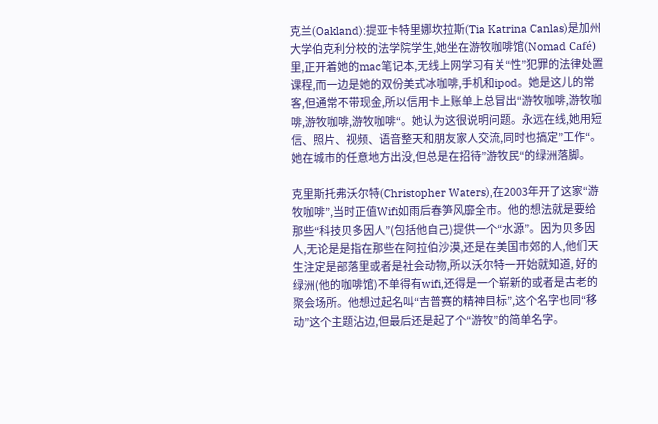克兰(Oakland):提亚卡特里娜坎拉斯(Tia Katrina Canlas)是加州大学伯克利分校的法学院学生,她坐在游牧咖啡馆(Nomad Café)里,正开着她的mac笔记本,无线上网学习有关“性”犯罪的法律处置课程,而一边是她的双份美式冰咖啡,手机和ipod。她是这儿的常客,但通常不带现金,所以信用卡上账单上总冒出“游牧咖啡,游牧咖啡,游牧咖啡,游牧咖啡“。她认为这很说明问题。永远在线,她用短信、照片、视频、语音整天和朋友家人交流,同时也搞定”工作“。她在城市的任意地方出没,但总是在招待”游牧民“的绿洲落脚。

克里斯托弗沃尔特(Christopher Waters),在2003年开了这家“游牧咖啡”,当时正值Wifi如雨后春笋风靡全市。他的想法就是要给那些“科技贝多因人”(包括他自己)提供一个“水源”。因为贝多因人,无论是是指在那些在阿拉伯沙漠,还是在美国市郊的人,他们天生注定是部落里或者是社会动物,所以沃尔特一开始就知道, 好的绿洲(他的咖啡馆)不单得有wifi,还得是一个崭新的或者是古老的聚会场所。他想过起名叫“吉普赛的精神目标”,这个名字也同“移动”这个主题沾边,但最后还是起了个“游牧”的简单名字。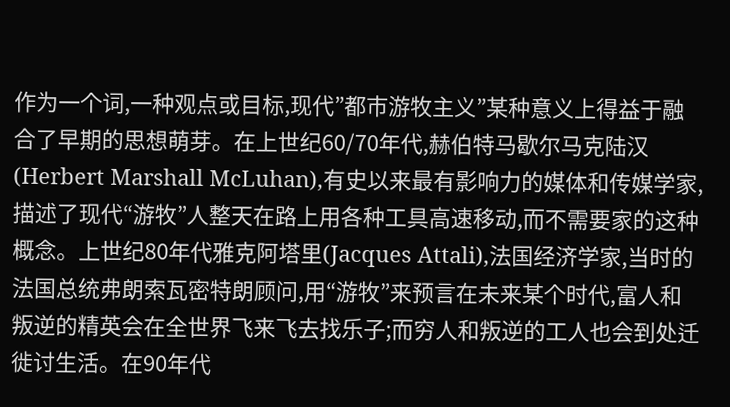作为一个词,一种观点或目标,现代”都市游牧主义”某种意义上得益于融合了早期的思想萌芽。在上世纪60/70年代,赫伯特马歇尔马克陆汉(Herbert Marshall McLuhan),有史以来最有影响力的媒体和传媒学家,描述了现代“游牧”人整天在路上用各种工具高速移动,而不需要家的这种概念。上世纪80年代雅克阿塔里(Jacques Attali),法国经济学家,当时的法国总统弗朗索瓦密特朗顾问,用“游牧”来预言在未来某个时代,富人和叛逆的精英会在全世界飞来飞去找乐子;而穷人和叛逆的工人也会到处迁徙讨生活。在90年代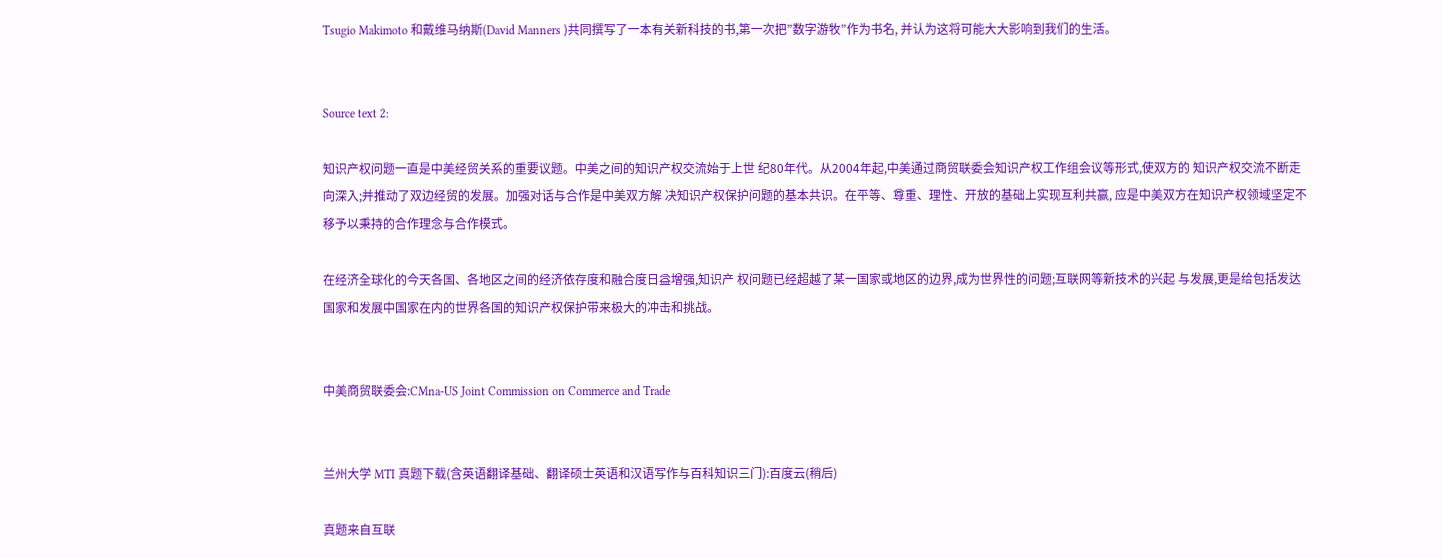Tsugio Makimoto 和戴维马纳斯(David Manners )共同撰写了一本有关新科技的书,第一次把”数字游牧”作为书名, 并认为这将可能大大影响到我们的生活。


Source text 2:

知识产权问题一直是中美经贸关系的重要议题。中美之间的知识产权交流始于上世 纪80年代。从2004年起,中美通过商贸联委会知识产权工作组会议等形式,使双方的 知识产权交流不断走向深入;并推动了双边经贸的发展。加强对话与合作是中美双方解 决知识产权保护问题的基本共识。在平等、尊重、理性、开放的基础上实现互利共赢, 应是中美双方在知识产权领域坚定不移予以秉持的合作理念与合作模式。

在经济全球化的今天各国、各地区之间的经济依存度和融合度日益增强,知识产 权问题已经超越了某一国家或地区的边界,成为世界性的问题;互联网等新技术的兴起 与发展,更是给包括发达国家和发展中国家在内的世界各国的知识产权保护带来极大的冲击和挑战。


中美商贸联委会:CMna-US Joint Commission on Commerce and Trade


兰州大学 MTI 真题下载(含英语翻译基础、翻译硕士英语和汉语写作与百科知识三门):百度云(稍后)

真题来自互联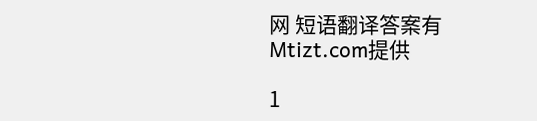网 短语翻译答案有Mtizt.com提供

1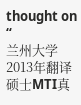thought on “
兰州大学 2013年翻译硕士MTI真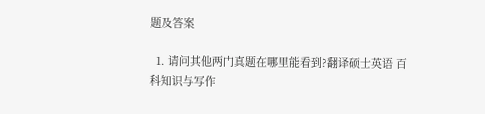题及答案

  1. 请问其他两门真题在哪里能看到?翻译硕士英语 百科知识与写作